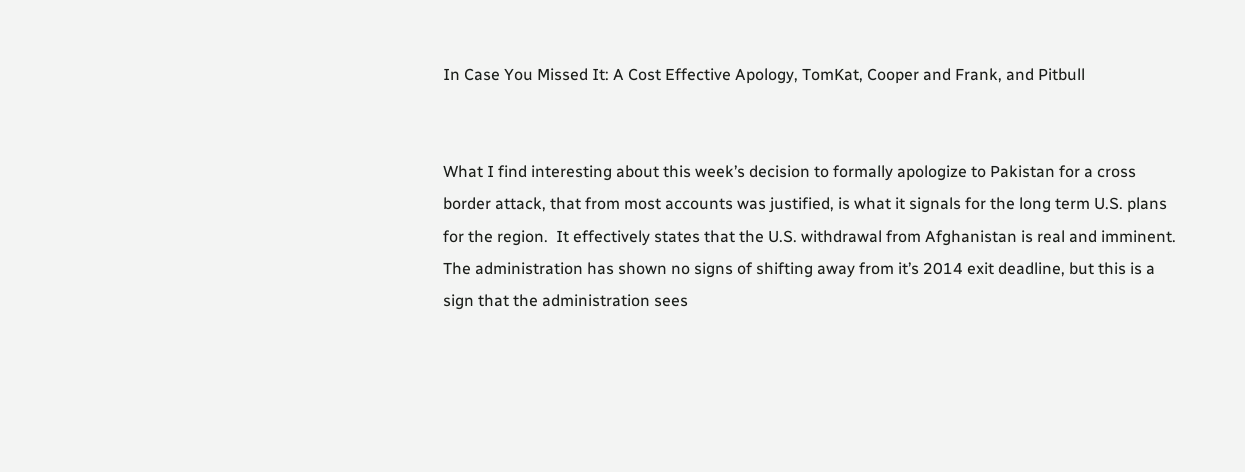In Case You Missed It: A Cost Effective Apology, TomKat, Cooper and Frank, and Pitbull


What I find interesting about this week’s decision to formally apologize to Pakistan for a cross border attack, that from most accounts was justified, is what it signals for the long term U.S. plans for the region.  It effectively states that the U.S. withdrawal from Afghanistan is real and imminent.  The administration has shown no signs of shifting away from it’s 2014 exit deadline, but this is a sign that the administration sees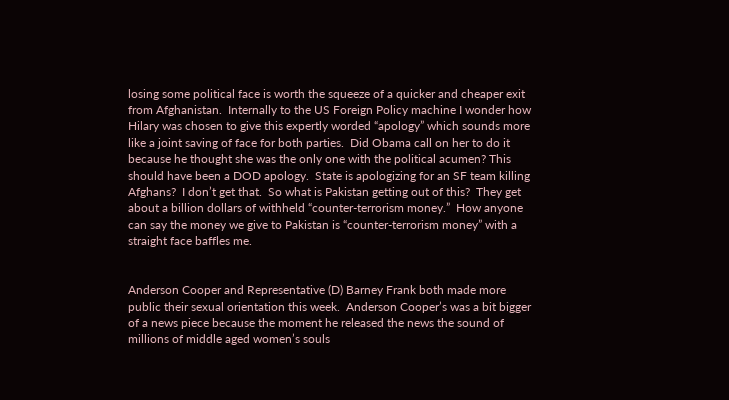losing some political face is worth the squeeze of a quicker and cheaper exit from Afghanistan.  Internally to the US Foreign Policy machine I wonder how Hilary was chosen to give this expertly worded “apology” which sounds more like a joint saving of face for both parties.  Did Obama call on her to do it because he thought she was the only one with the political acumen? This should have been a DOD apology.  State is apologizing for an SF team killing Afghans?  I don’t get that.  So what is Pakistan getting out of this?  They get about a billion dollars of withheld “counter-terrorism money.”  How anyone can say the money we give to Pakistan is “counter-terrorism money” with a straight face baffles me.


Anderson Cooper and Representative (D) Barney Frank both made more public their sexual orientation this week.  Anderson Cooper’s was a bit bigger of a news piece because the moment he released the news the sound of millions of middle aged women’s souls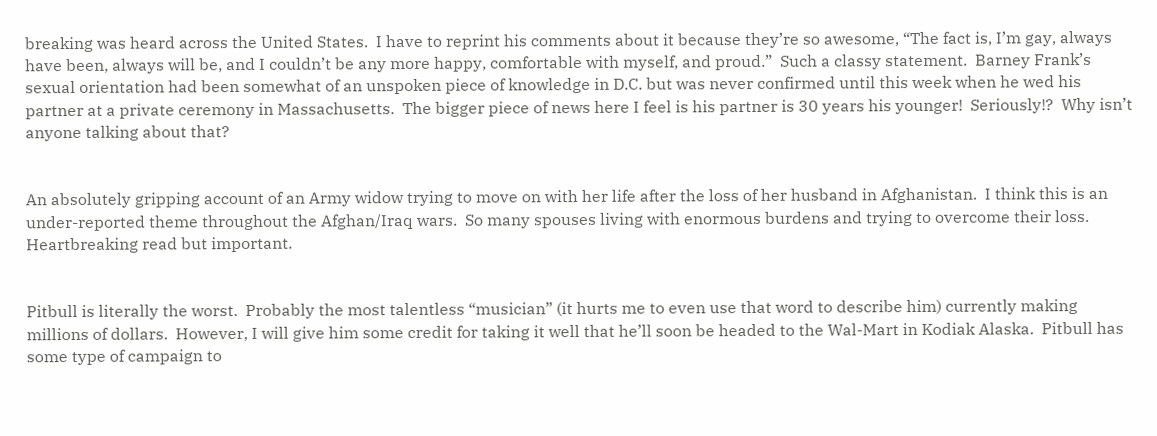breaking was heard across the United States.  I have to reprint his comments about it because they’re so awesome, “The fact is, I’m gay, always have been, always will be, and I couldn’t be any more happy, comfortable with myself, and proud.”  Such a classy statement.  Barney Frank’s sexual orientation had been somewhat of an unspoken piece of knowledge in D.C. but was never confirmed until this week when he wed his partner at a private ceremony in Massachusetts.  The bigger piece of news here I feel is his partner is 30 years his younger!  Seriously!?  Why isn’t anyone talking about that?


An absolutely gripping account of an Army widow trying to move on with her life after the loss of her husband in Afghanistan.  I think this is an under-reported theme throughout the Afghan/Iraq wars.  So many spouses living with enormous burdens and trying to overcome their loss.  Heartbreaking read but important.


Pitbull is literally the worst.  Probably the most talentless “musician” (it hurts me to even use that word to describe him) currently making millions of dollars.  However, I will give him some credit for taking it well that he’ll soon be headed to the Wal-Mart in Kodiak Alaska.  Pitbull has some type of campaign to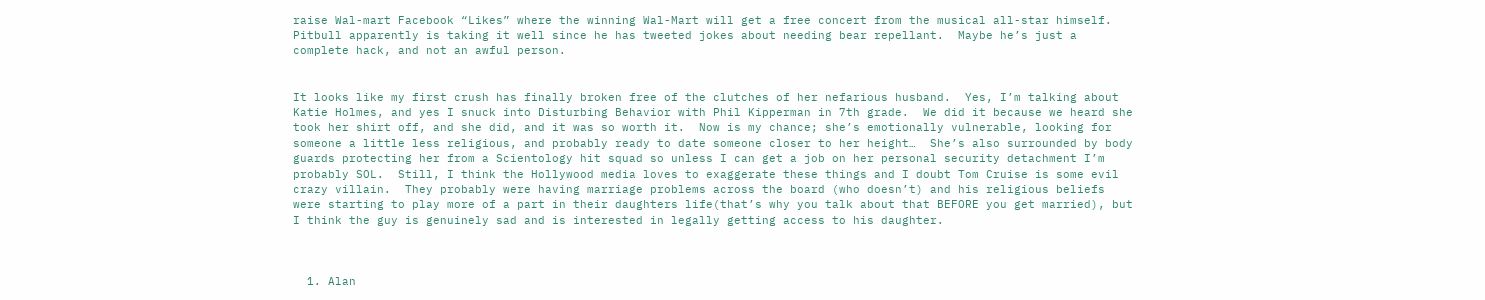raise Wal-mart Facebook “Likes” where the winning Wal-Mart will get a free concert from the musical all-star himself.  Pitbull apparently is taking it well since he has tweeted jokes about needing bear repellant.  Maybe he’s just a complete hack, and not an awful person.


It looks like my first crush has finally broken free of the clutches of her nefarious husband.  Yes, I’m talking about Katie Holmes, and yes I snuck into Disturbing Behavior with Phil Kipperman in 7th grade.  We did it because we heard she took her shirt off, and she did, and it was so worth it.  Now is my chance; she’s emotionally vulnerable, looking for someone a little less religious, and probably ready to date someone closer to her height…  She’s also surrounded by body guards protecting her from a Scientology hit squad so unless I can get a job on her personal security detachment I’m probably SOL.  Still, I think the Hollywood media loves to exaggerate these things and I doubt Tom Cruise is some evil crazy villain.  They probably were having marriage problems across the board (who doesn’t) and his religious beliefs were starting to play more of a part in their daughters life(that’s why you talk about that BEFORE you get married), but I think the guy is genuinely sad and is interested in legally getting access to his daughter.



  1. Alan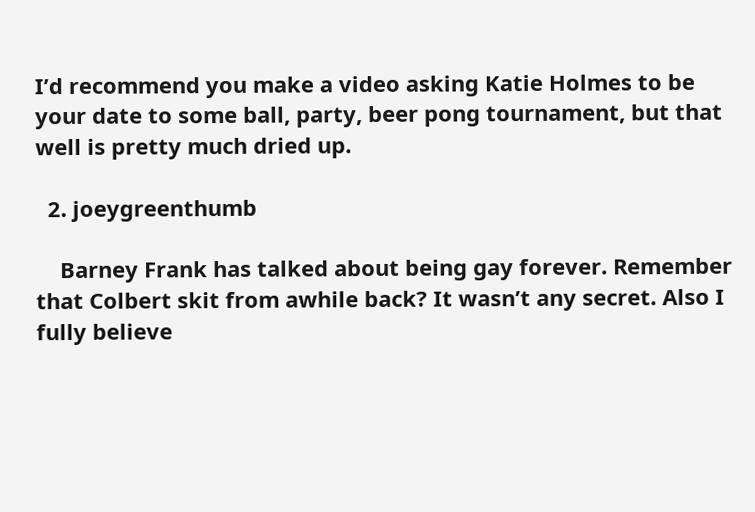I’d recommend you make a video asking Katie Holmes to be your date to some ball, party, beer pong tournament, but that well is pretty much dried up.

  2. joeygreenthumb

    Barney Frank has talked about being gay forever. Remember that Colbert skit from awhile back? It wasn’t any secret. Also I fully believe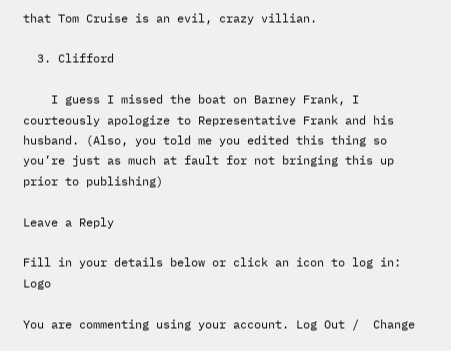that Tom Cruise is an evil, crazy villian.

  3. Clifford

    I guess I missed the boat on Barney Frank, I courteously apologize to Representative Frank and his husband. (Also, you told me you edited this thing so you’re just as much at fault for not bringing this up prior to publishing)

Leave a Reply

Fill in your details below or click an icon to log in: Logo

You are commenting using your account. Log Out /  Change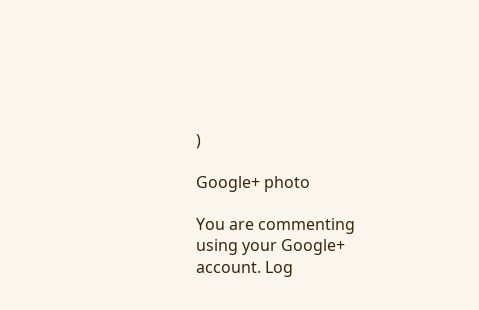)

Google+ photo

You are commenting using your Google+ account. Log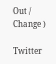Out /  Change )

Twitter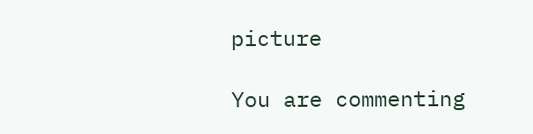picture

You are commenting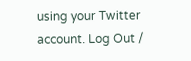using your Twitter account. Log Out /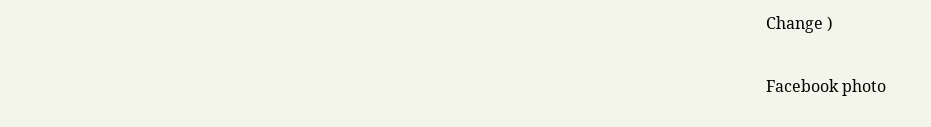Change )

Facebook photo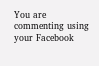You are commenting using your Facebook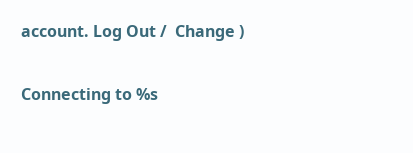account. Log Out /  Change )


Connecting to %s